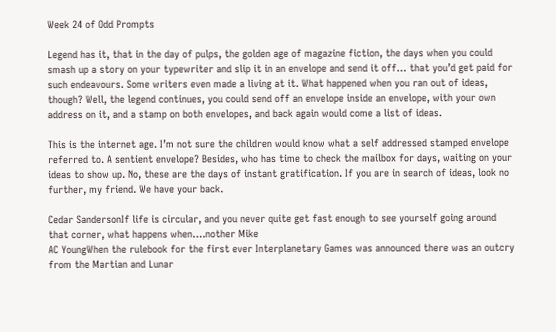Week 24 of Odd Prompts

Legend has it, that in the day of pulps, the golden age of magazine fiction, the days when you could smash up a story on your typewriter and slip it in an envelope and send it off… that you’d get paid for such endeavours. Some writers even made a living at it. What happened when you ran out of ideas, though? Well, the legend continues, you could send off an envelope inside an envelope, with your own address on it, and a stamp on both envelopes, and back again would come a list of ideas.

This is the internet age. I’m not sure the children would know what a self addressed stamped envelope referred to. A sentient envelope? Besides, who has time to check the mailbox for days, waiting on your ideas to show up. No, these are the days of instant gratification. If you are in search of ideas, look no further, my friend. We have your back.

Cedar SandersonIf life is circular, and you never quite get fast enough to see yourself going around that corner, what happens when….nother Mike
AC YoungWhen the rulebook for the first ever Interplanetary Games was announced there was an outcry from the Martian and Lunar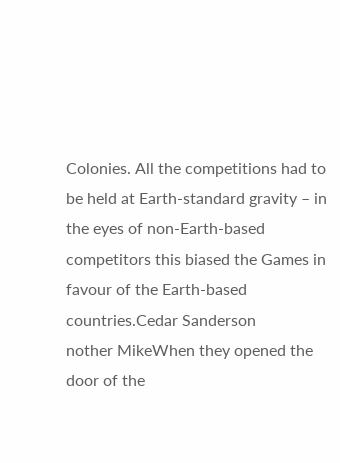Colonies. All the competitions had to be held at Earth-standard gravity – in the eyes of non-Earth-based competitors this biased the Games in favour of the Earth-based countries.Cedar Sanderson
nother MikeWhen they opened the door of the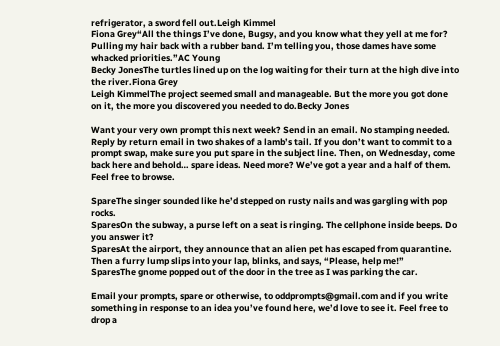refrigerator, a sword fell out.Leigh Kimmel
Fiona Grey“All the things I’ve done, Bugsy, and you know what they yell at me for? Pulling my hair back with a rubber band. I’m telling you, those dames have some whacked priorities.”AC Young
Becky JonesThe turtles lined up on the log waiting for their turn at the high dive into the river.Fiona Grey
Leigh KimmelThe project seemed small and manageable. But the more you got done on it, the more you discovered you needed to do.Becky Jones

Want your very own prompt this next week? Send in an email. No stamping needed. Reply by return email in two shakes of a lamb’s tail. If you don’t want to commit to a prompt swap, make sure you put spare in the subject line. Then, on Wednesday, come back here and behold… spare ideas. Need more? We’ve got a year and a half of them. Feel free to browse.

SpareThe singer sounded like he’d stepped on rusty nails and was gargling with pop rocks.
SparesOn the subway, a purse left on a seat is ringing. The cellphone inside beeps. Do you answer it?
SparesAt the airport, they announce that an alien pet has escaped from quarantine. Then a furry lump slips into your lap, blinks, and says, “Please, help me!”
SparesThe gnome popped out of the door in the tree as I was parking the car.

Email your prompts, spare or otherwise, to oddprompts@gmail.com and if you write something in response to an idea you’ve found here, we’d love to see it. Feel free to drop a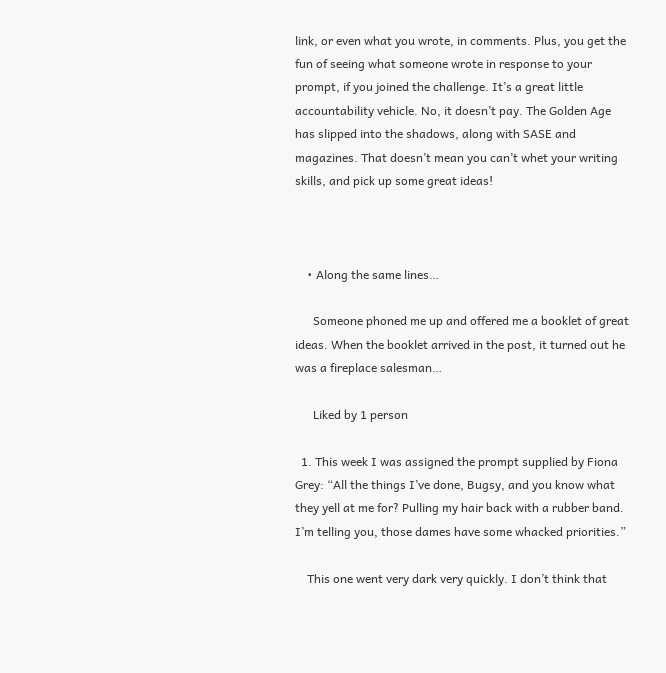link, or even what you wrote, in comments. Plus, you get the fun of seeing what someone wrote in response to your prompt, if you joined the challenge. It’s a great little accountability vehicle. No, it doesn’t pay. The Golden Age has slipped into the shadows, along with SASE and magazines. That doesn’t mean you can’t whet your writing skills, and pick up some great ideas!



    • Along the same lines…

      Someone phoned me up and offered me a booklet of great ideas. When the booklet arrived in the post, it turned out he was a fireplace salesman…

      Liked by 1 person

  1. This week I was assigned the prompt supplied by Fiona Grey: “All the things I’ve done, Bugsy, and you know what they yell at me for? Pulling my hair back with a rubber band. I’m telling you, those dames have some whacked priorities.”

    This one went very dark very quickly. I don’t think that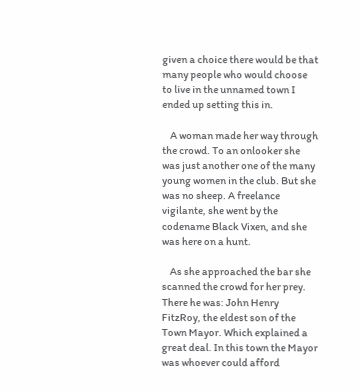given a choice there would be that many people who would choose to live in the unnamed town I ended up setting this in.

    A woman made her way through the crowd. To an onlooker she was just another one of the many young women in the club. But she was no sheep. A freelance vigilante, she went by the codename Black Vixen, and she was here on a hunt.

    As she approached the bar she scanned the crowd for her prey. There he was: John Henry FitzRoy, the eldest son of the Town Mayor. Which explained a great deal. In this town the Mayor was whoever could afford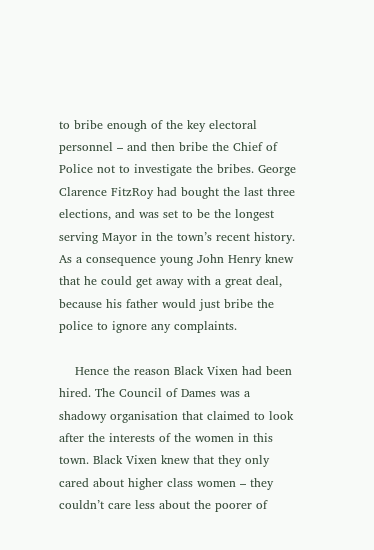to bribe enough of the key electoral personnel – and then bribe the Chief of Police not to investigate the bribes. George Clarence FitzRoy had bought the last three elections, and was set to be the longest serving Mayor in the town’s recent history. As a consequence young John Henry knew that he could get away with a great deal, because his father would just bribe the police to ignore any complaints.

    Hence the reason Black Vixen had been hired. The Council of Dames was a shadowy organisation that claimed to look after the interests of the women in this town. Black Vixen knew that they only cared about higher class women – they couldn’t care less about the poorer of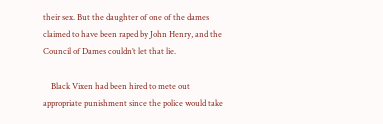their sex. But the daughter of one of the dames claimed to have been raped by John Henry, and the Council of Dames couldn’t let that lie.

    Black Vixen had been hired to mete out appropriate punishment since the police would take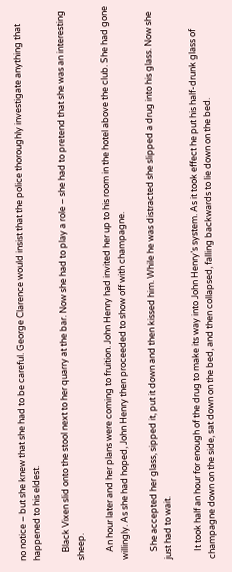no notice – but she knew that she had to be careful. George Clarence would insist that the police thoroughly investigate anything that happened to his eldest.

    Black Vixen slid onto the stool next to her quarry at the bar. Now she had to play a role – she had to pretend that she was an interesting sheep.

    An hour later and her plans were coming to fruition. John Henry had invited her up to his room in the hotel above the club. She had gone willingly. As she had hoped, John Henry then proceeded to show off with champagne.

    She accepted her glass, sipped it, put it down and then kissed him. While he was distracted she slipped a drug into his glass. Now she just had to wait.

    It took half an hour for enough of the drug to make its way into John Henry’s system. As it took effect he put his half-drunk glass of champagne down on the side, sat down on the bed, and then collapsed, falling backwards to lie down on the bed.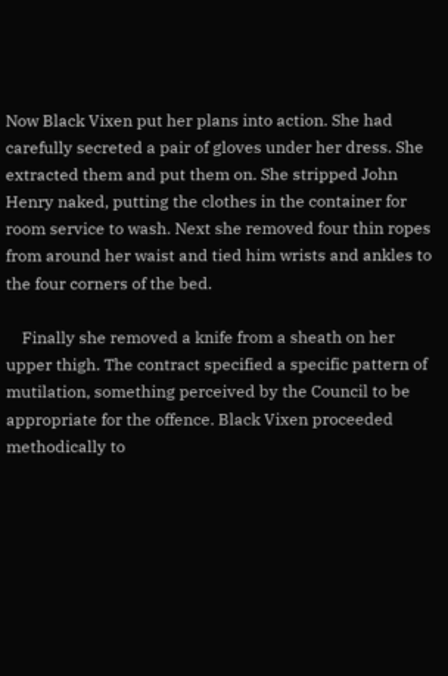Now Black Vixen put her plans into action. She had carefully secreted a pair of gloves under her dress. She extracted them and put them on. She stripped John Henry naked, putting the clothes in the container for room service to wash. Next she removed four thin ropes from around her waist and tied him wrists and ankles to the four corners of the bed.

    Finally she removed a knife from a sheath on her upper thigh. The contract specified a specific pattern of mutilation, something perceived by the Council to be appropriate for the offence. Black Vixen proceeded methodically to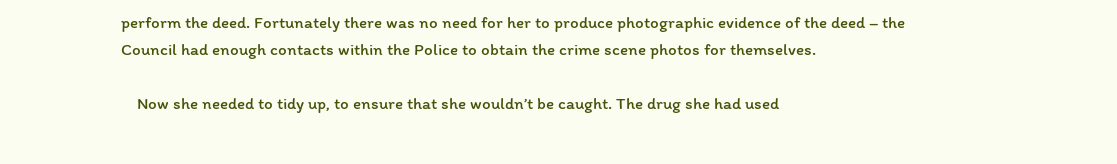perform the deed. Fortunately there was no need for her to produce photographic evidence of the deed – the Council had enough contacts within the Police to obtain the crime scene photos for themselves.

    Now she needed to tidy up, to ensure that she wouldn’t be caught. The drug she had used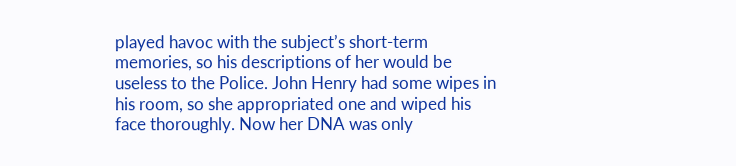played havoc with the subject’s short-term memories, so his descriptions of her would be useless to the Police. John Henry had some wipes in his room, so she appropriated one and wiped his face thoroughly. Now her DNA was only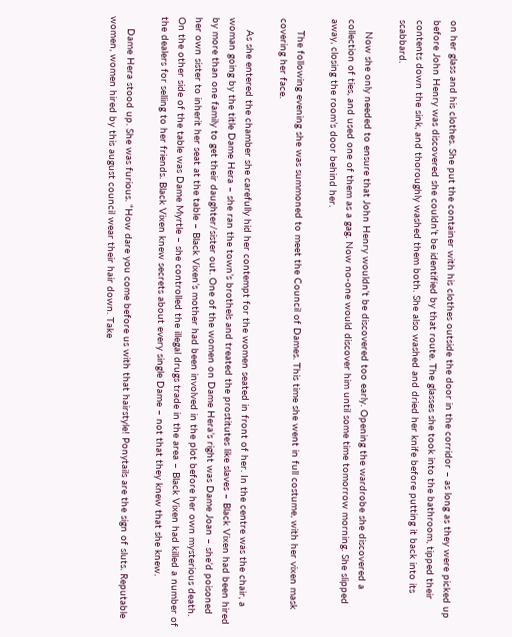on her glass and his clothes. She put the container with his clothes outside the door in the corridor – as long as they were picked up before John Henry was discovered she couldn’t be identified by that route. The glasses she took into the bathroom, tipped their contents down the sink, and thoroughly washed them both. She also washed and dried her knife before putting it back into its scabbard.

    Now she only needed to ensure that John Henry wouldn’t be discovered too early. Opening the wardrobe she discovered a collection of ties, and used one of them as a gag. Now no-one would discover him until some time tomorrow morning. She slipped away, closing the room’s door behind her.

    The following evening she was summoned to meet the Council of Dames. This time she went in full costume, with her vixen mask covering her face.

    As she entered the chamber she carefully hid her contempt for the women seated in front of her. In the centre was the chair, a woman going by the title Dame Hera – she ran the town’s brothels and treated the prostitutes like slaves – Black Vixen had been hired by more than one family to get their daughter/sister out. One of the women on Dame Hera’s right was Dame Joan – she’d poisoned her own sister to inherit her seat at the table – Black Vixen’s mother had been involved in the plot before her own mysterious death. On the other side of the table was Dame Myrtle – she controlled the illegal drugs trade in the area – Black Vixen had killed a number of the dealers for selling to her friends. Black Vixen knew secrets about every single Dame – not that they knew that she knew.

    Dame Hera stood up. She was furious. “How dare you come before us with that hairstyle! Ponytails are the sign of sluts. Reputable women, women hired by this august council wear their hair down. Take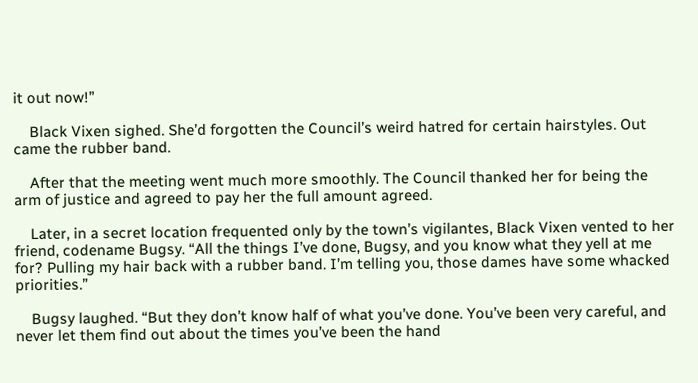it out now!”

    Black Vixen sighed. She’d forgotten the Council’s weird hatred for certain hairstyles. Out came the rubber band.

    After that the meeting went much more smoothly. The Council thanked her for being the arm of justice and agreed to pay her the full amount agreed.

    Later, in a secret location frequented only by the town’s vigilantes, Black Vixen vented to her friend, codename Bugsy. “All the things I’ve done, Bugsy, and you know what they yell at me for? Pulling my hair back with a rubber band. I’m telling you, those dames have some whacked priorities.”

    Bugsy laughed. “But they don’t know half of what you’ve done. You’ve been very careful, and never let them find out about the times you’ve been the hand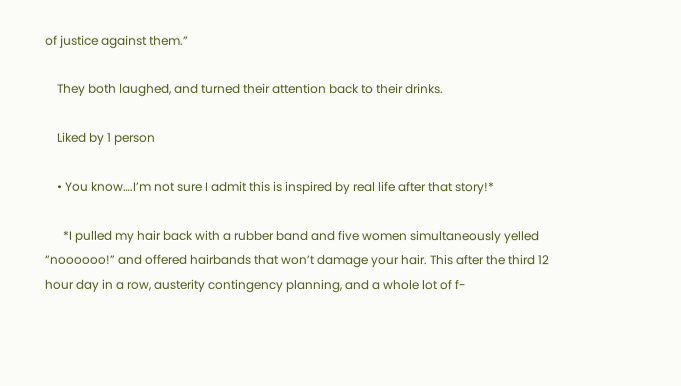of justice against them.”

    They both laughed, and turned their attention back to their drinks.

    Liked by 1 person

    • You know….I’m not sure I admit this is inspired by real life after that story!*

      *I pulled my hair back with a rubber band and five women simultaneously yelled “noooooo!” and offered hairbands that won’t damage your hair. This after the third 12 hour day in a row, austerity contingency planning, and a whole lot of f-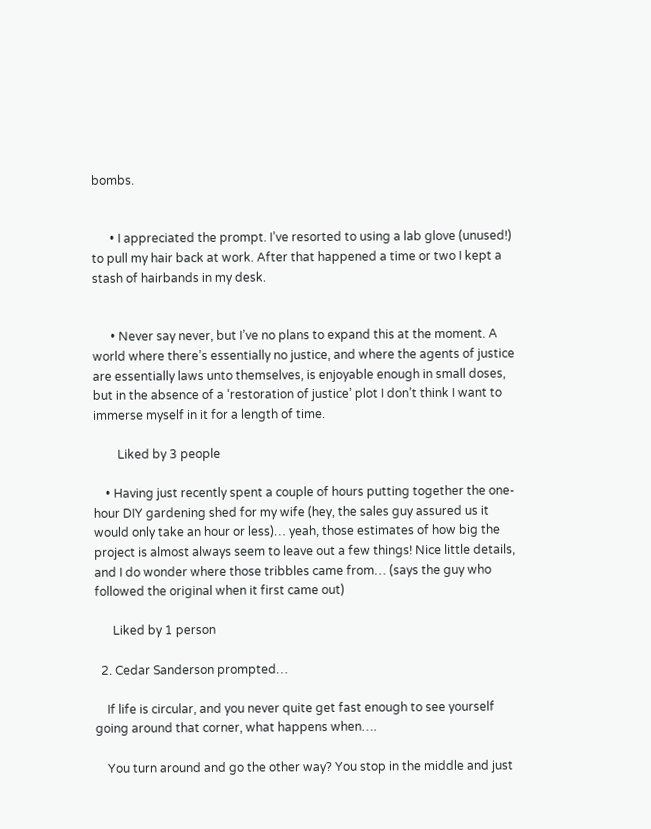bombs.


      • I appreciated the prompt. I’ve resorted to using a lab glove (unused!) to pull my hair back at work. After that happened a time or two I kept a stash of hairbands in my desk.


      • Never say never, but I’ve no plans to expand this at the moment. A world where there’s essentially no justice, and where the agents of justice are essentially laws unto themselves, is enjoyable enough in small doses, but in the absence of a ‘restoration of justice’ plot I don’t think I want to immerse myself in it for a length of time.

        Liked by 3 people

    • Having just recently spent a couple of hours putting together the one-hour DIY gardening shed for my wife (hey, the sales guy assured us it would only take an hour or less)… yeah, those estimates of how big the project is almost always seem to leave out a few things! Nice little details, and I do wonder where those tribbles came from… (says the guy who followed the original when it first came out)

      Liked by 1 person

  2. Cedar Sanderson prompted…

    If life is circular, and you never quite get fast enough to see yourself going around that corner, what happens when….

    You turn around and go the other way? You stop in the middle and just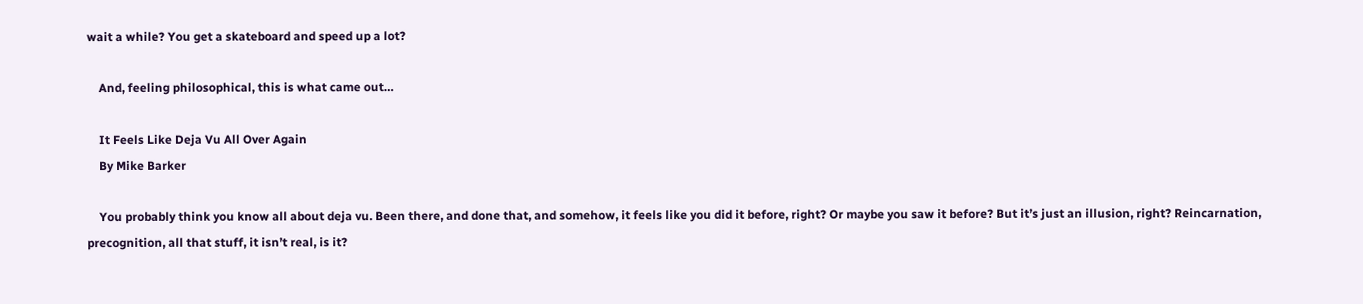wait a while? You get a skateboard and speed up a lot?

    And, feeling philosophical, this is what came out…

    It Feels Like Deja Vu All Over Again
    By Mike Barker

    You probably think you know all about deja vu. Been there, and done that, and somehow, it feels like you did it before, right? Or maybe you saw it before? But it’s just an illusion, right? Reincarnation, precognition, all that stuff, it isn’t real, is it?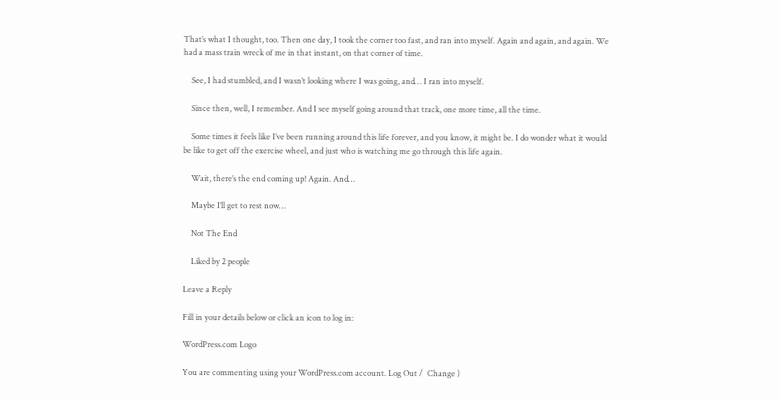That’s what I thought, too. Then one day, I took the corner too fast, and ran into myself. Again and again, and again. We had a mass train wreck of me in that instant, on that corner of time.

    See, I had stumbled, and I wasn’t looking where I was going, and… I ran into myself.

    Since then, well, I remember. And I see myself going around that track, one more time, all the time.

    Some times it feels like I’ve been running around this life forever, and you know, it might be. I do wonder what it would be like to get off the exercise wheel, and just who is watching me go through this life again.

    Wait, there’s the end coming up! Again. And…

    Maybe I’ll get to rest now…

    Not The End

    Liked by 2 people

Leave a Reply

Fill in your details below or click an icon to log in:

WordPress.com Logo

You are commenting using your WordPress.com account. Log Out /  Change )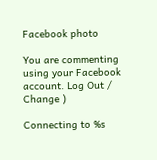Facebook photo

You are commenting using your Facebook account. Log Out /  Change )

Connecting to %s